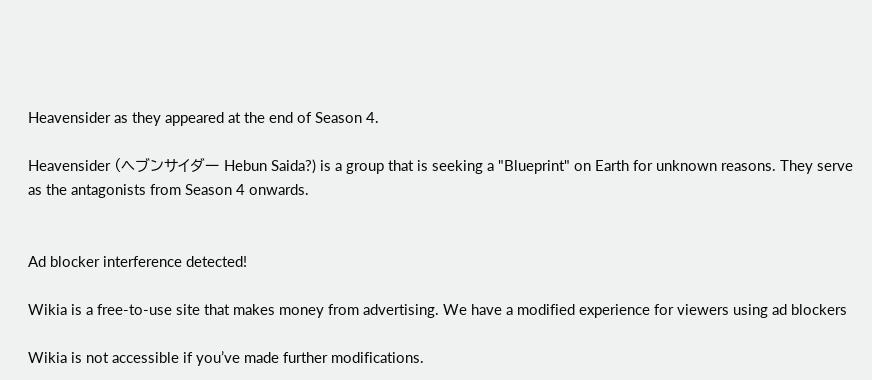Heavensider as they appeared at the end of Season 4.

Heavensider (ヘブンサイダー Hebun Saida?) is a group that is seeking a "Blueprint" on Earth for unknown reasons. They serve as the antagonists from Season 4 onwards.


Ad blocker interference detected!

Wikia is a free-to-use site that makes money from advertising. We have a modified experience for viewers using ad blockers

Wikia is not accessible if you’ve made further modifications.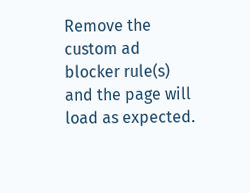Remove the custom ad blocker rule(s) and the page will load as expected.